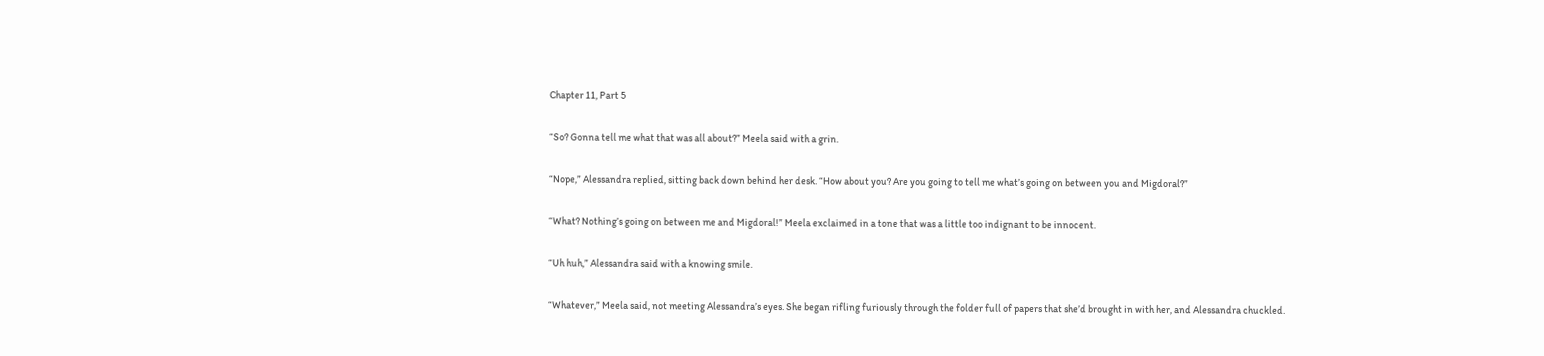Chapter 11, Part 5

“So? Gonna tell me what that was all about?” Meela said with a grin.

“Nope,” Alessandra replied, sitting back down behind her desk. “How about you? Are you going to tell me what’s going on between you and Migdoral?”

“What? Nothing’s going on between me and Migdoral!” Meela exclaimed in a tone that was a little too indignant to be innocent.

“Uh huh,” Alessandra said with a knowing smile.

“Whatever,” Meela said, not meeting Alessandra’s eyes. She began rifling furiously through the folder full of papers that she’d brought in with her, and Alessandra chuckled.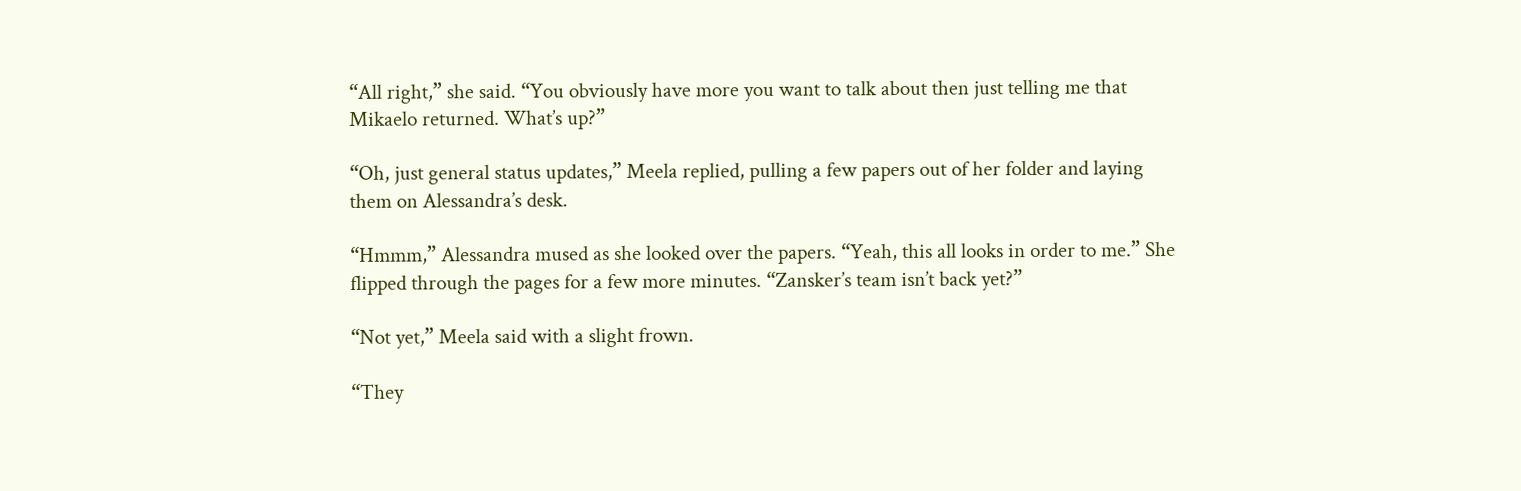“All right,” she said. “You obviously have more you want to talk about then just telling me that Mikaelo returned. What’s up?”

“Oh, just general status updates,” Meela replied, pulling a few papers out of her folder and laying them on Alessandra’s desk.

“Hmmm,” Alessandra mused as she looked over the papers. “Yeah, this all looks in order to me.” She flipped through the pages for a few more minutes. “Zansker’s team isn’t back yet?”

“Not yet,” Meela said with a slight frown.

“They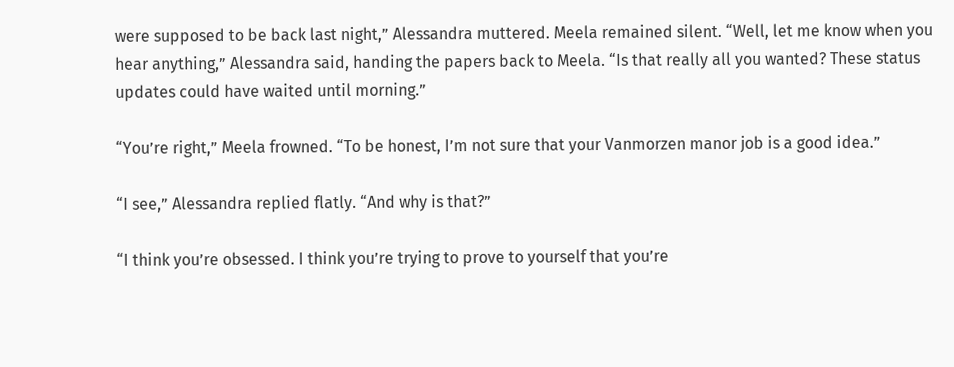were supposed to be back last night,” Alessandra muttered. Meela remained silent. “Well, let me know when you hear anything,” Alessandra said, handing the papers back to Meela. “Is that really all you wanted? These status updates could have waited until morning.”

“You’re right,” Meela frowned. “To be honest, I’m not sure that your Vanmorzen manor job is a good idea.”

“I see,” Alessandra replied flatly. “And why is that?”

“I think you’re obsessed. I think you’re trying to prove to yourself that you’re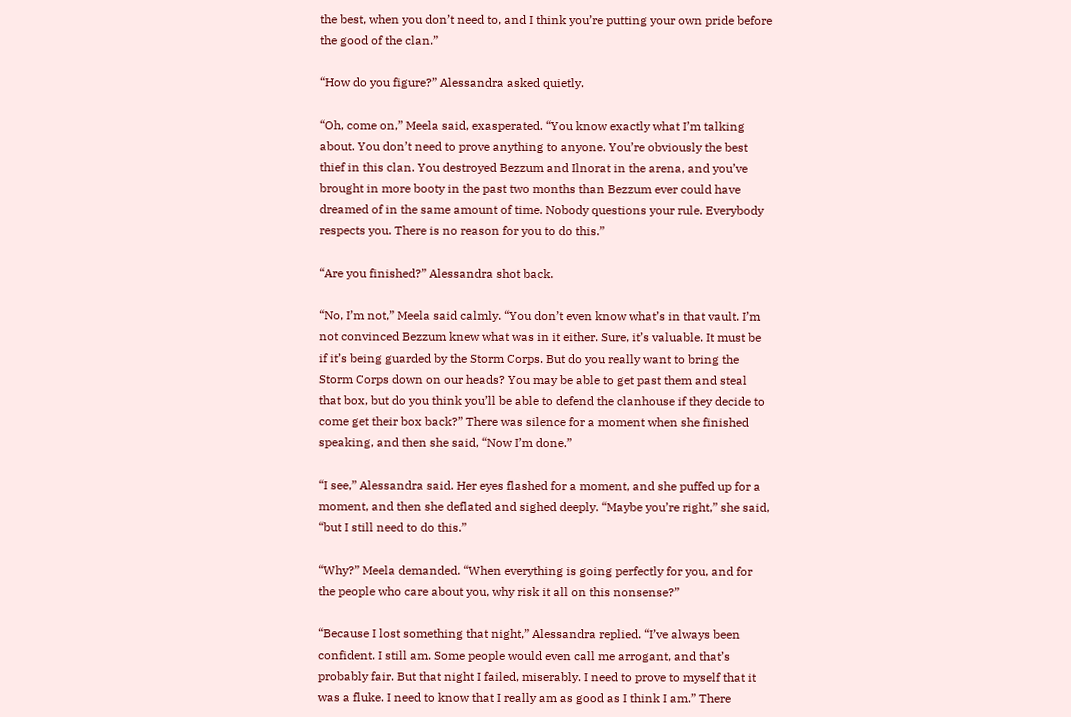the best, when you don’t need to, and I think you’re putting your own pride before the good of the clan.”

“How do you figure?” Alessandra asked quietly.

“Oh, come on,” Meela said, exasperated. “You know exactly what I’m talking about. You don’t need to prove anything to anyone. You’re obviously the best thief in this clan. You destroyed Bezzum and Ilnorat in the arena, and you’ve brought in more booty in the past two months than Bezzum ever could have dreamed of in the same amount of time. Nobody questions your rule. Everybody respects you. There is no reason for you to do this.”

“Are you finished?” Alessandra shot back.

“No, I’m not,” Meela said calmly. “You don’t even know what’s in that vault. I’m not convinced Bezzum knew what was in it either. Sure, it’s valuable. It must be if it’s being guarded by the Storm Corps. But do you really want to bring the Storm Corps down on our heads? You may be able to get past them and steal that box, but do you think you’ll be able to defend the clanhouse if they decide to come get their box back?” There was silence for a moment when she finished speaking, and then she said, “Now I’m done.”

“I see,” Alessandra said. Her eyes flashed for a moment, and she puffed up for a moment, and then she deflated and sighed deeply. “Maybe you’re right,” she said, “but I still need to do this.”

“Why?” Meela demanded. “When everything is going perfectly for you, and for the people who care about you, why risk it all on this nonsense?”

“Because I lost something that night,” Alessandra replied. “I’ve always been confident. I still am. Some people would even call me arrogant, and that’s probably fair. But that night I failed, miserably. I need to prove to myself that it was a fluke. I need to know that I really am as good as I think I am.” There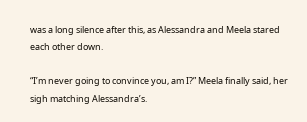was a long silence after this, as Alessandra and Meela stared each other down.

“I’m never going to convince you, am I?” Meela finally said, her sigh matching Alessandra’s.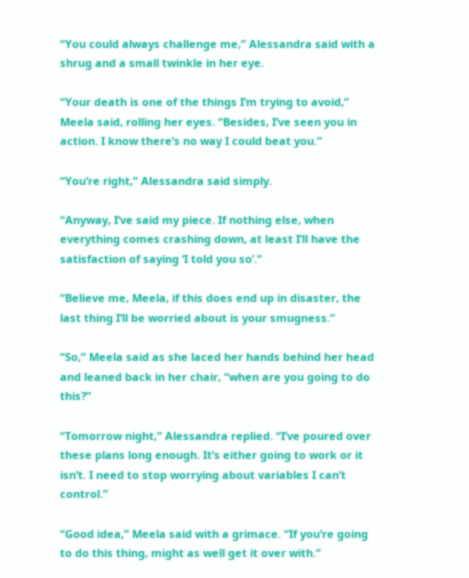“You could always challenge me,” Alessandra said with a shrug and a small twinkle in her eye.

“Your death is one of the things I’m trying to avoid,” Meela said, rolling her eyes. “Besides, I’ve seen you in action. I know there’s no way I could beat you.”

“You’re right,” Alessandra said simply.

“Anyway, I’ve said my piece. If nothing else, when everything comes crashing down, at least I’ll have the satisfaction of saying ‘I told you so’.”

“Believe me, Meela, if this does end up in disaster, the last thing I’ll be worried about is your smugness.”

“So,” Meela said as she laced her hands behind her head and leaned back in her chair, “when are you going to do this?”

“Tomorrow night,” Alessandra replied. “I’ve poured over these plans long enough. It’s either going to work or it isn’t. I need to stop worrying about variables I can’t control.”

“Good idea,” Meela said with a grimace. “If you’re going to do this thing, might as well get it over with.”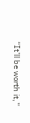“It’ll be worth it,”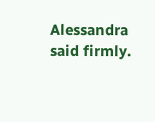Alessandra said firmly.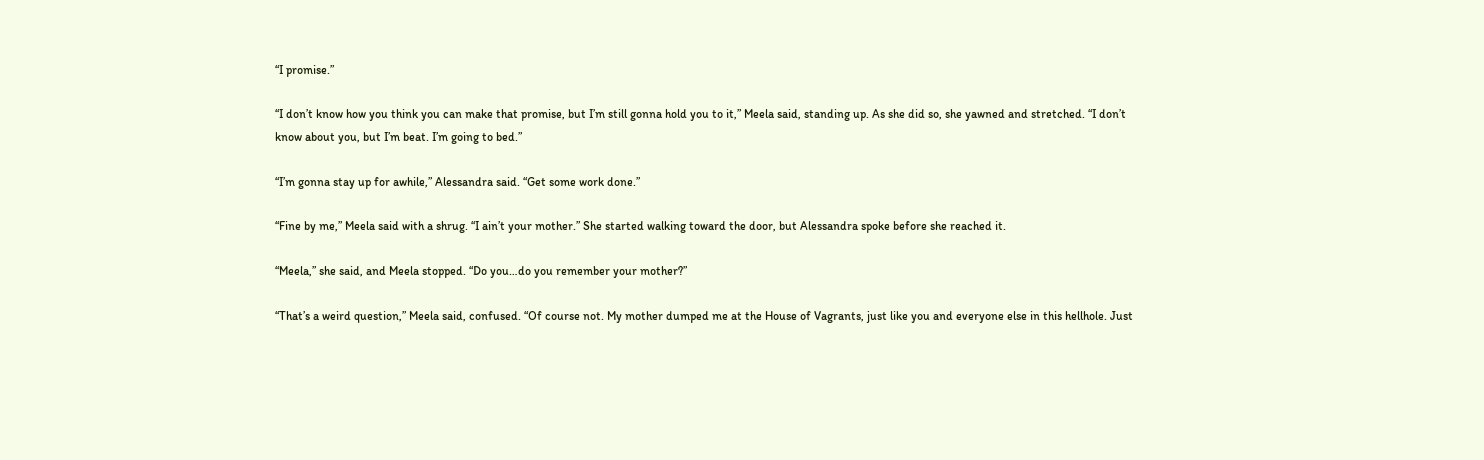“I promise.”

“I don’t know how you think you can make that promise, but I’m still gonna hold you to it,” Meela said, standing up. As she did so, she yawned and stretched. “I don’t know about you, but I’m beat. I’m going to bed.”

“I’m gonna stay up for awhile,” Alessandra said. “Get some work done.”

“Fine by me,” Meela said with a shrug. “I ain’t your mother.” She started walking toward the door, but Alessandra spoke before she reached it.

“Meela,” she said, and Meela stopped. “Do you…do you remember your mother?”

“That’s a weird question,” Meela said, confused. “Of course not. My mother dumped me at the House of Vagrants, just like you and everyone else in this hellhole. Just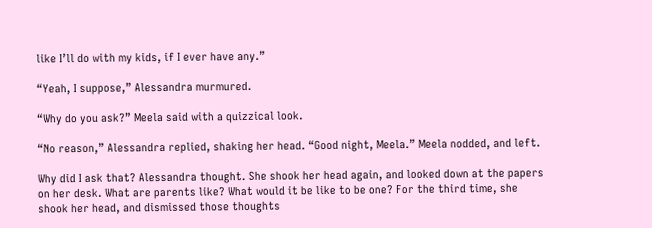like I’ll do with my kids, if I ever have any.”

“Yeah, I suppose,” Alessandra murmured.

“Why do you ask?” Meela said with a quizzical look.

“No reason,” Alessandra replied, shaking her head. “Good night, Meela.” Meela nodded, and left.

Why did I ask that? Alessandra thought. She shook her head again, and looked down at the papers on her desk. What are parents like? What would it be like to be one? For the third time, she shook her head, and dismissed those thoughts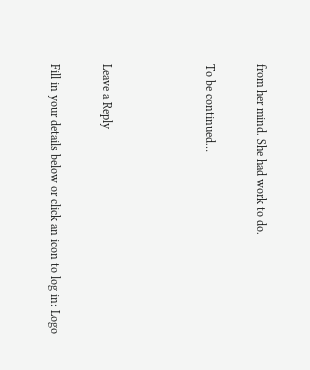from her mind. She had work to do.

To be continued…



Leave a Reply

Fill in your details below or click an icon to log in: Logo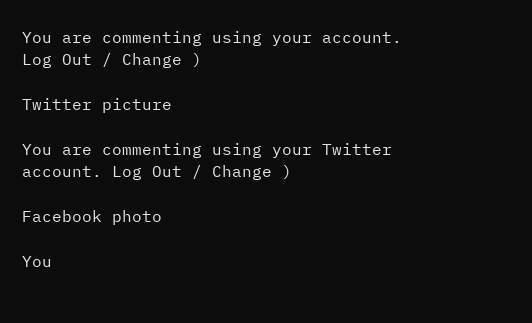You are commenting using your account. Log Out / Change )

Twitter picture

You are commenting using your Twitter account. Log Out / Change )

Facebook photo

You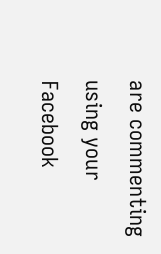are commenting using your Facebook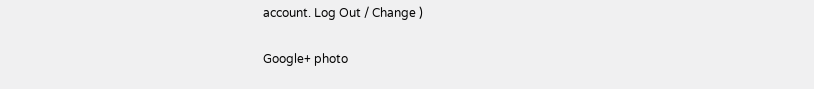account. Log Out / Change )

Google+ photo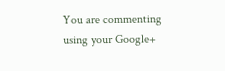You are commenting using your Google+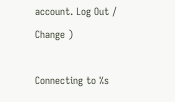account. Log Out / Change )

Connecting to %s